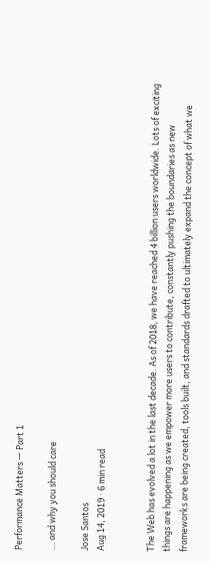Performance Matters — Part 1

… and why you should care

Jose Santos
Aug 14, 2019 · 6 min read


The Web has evolved a lot in the last decade. As of 2018, we have reached 4 billion users worldwide. Lots of exciting things are happening as we empower more users to contribute, constantly pushing the boundaries as new frameworks are being created, tools built, and standards drafted to ultimately expand the concept of what we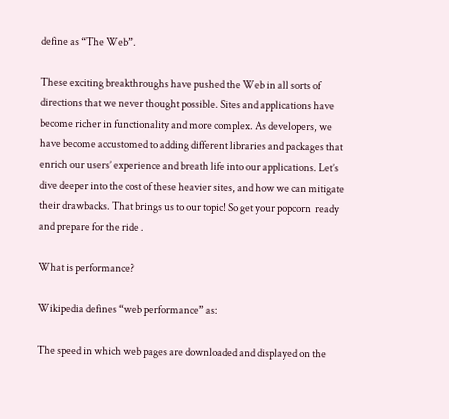define as “The Web”.

These exciting breakthroughs have pushed the Web in all sorts of directions that we never thought possible. Sites and applications have become richer in functionality and more complex. As developers, we have become accustomed to adding different libraries and packages that enrich our users’ experience and breath life into our applications. Let’s dive deeper into the cost of these heavier sites, and how we can mitigate their drawbacks. That brings us to our topic! So get your popcorn  ready and prepare for the ride .

What is performance?

Wikipedia defines “web performance” as:

The speed in which web pages are downloaded and displayed on the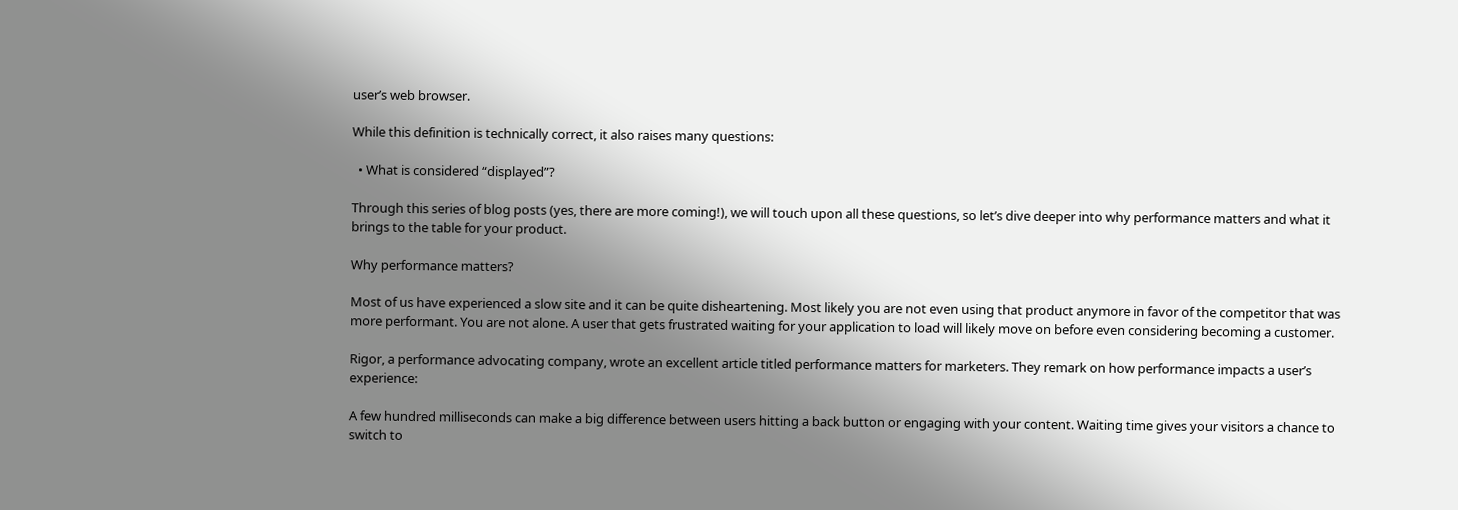user’s web browser.

While this definition is technically correct, it also raises many questions:

  • What is considered “displayed”?

Through this series of blog posts (yes, there are more coming!), we will touch upon all these questions, so let’s dive deeper into why performance matters and what it brings to the table for your product.

Why performance matters?

Most of us have experienced a slow site and it can be quite disheartening. Most likely you are not even using that product anymore in favor of the competitor that was more performant. You are not alone. A user that gets frustrated waiting for your application to load will likely move on before even considering becoming a customer.

Rigor, a performance advocating company, wrote an excellent article titled performance matters for marketers. They remark on how performance impacts a user’s experience:

A few hundred milliseconds can make a big difference between users hitting a back button or engaging with your content. Waiting time gives your visitors a chance to switch to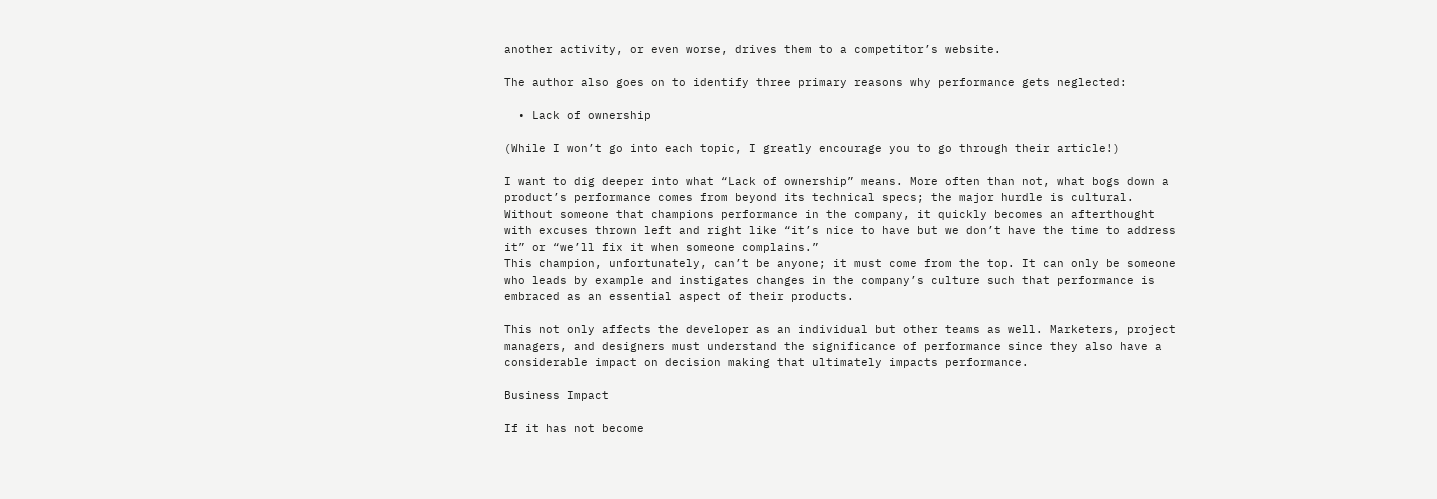another activity, or even worse, drives them to a competitor’s website.

The author also goes on to identify three primary reasons why performance gets neglected:

  • Lack of ownership

(While I won’t go into each topic, I greatly encourage you to go through their article!)

I want to dig deeper into what “Lack of ownership” means. More often than not, what bogs down a product’s performance comes from beyond its technical specs; the major hurdle is cultural. Without someone that champions performance in the company, it quickly becomes an afterthought with excuses thrown left and right like “it’s nice to have but we don’t have the time to address it” or “we’ll fix it when someone complains.”
This champion, unfortunately, can’t be anyone; it must come from the top. It can only be someone who leads by example and instigates changes in the company’s culture such that performance is embraced as an essential aspect of their products.

This not only affects the developer as an individual but other teams as well. Marketers, project managers, and designers must understand the significance of performance since they also have a considerable impact on decision making that ultimately impacts performance.

Business Impact

If it has not become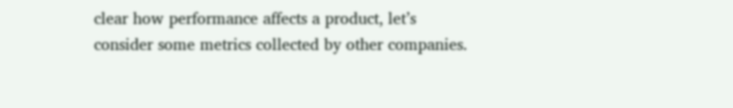clear how performance affects a product, let’s consider some metrics collected by other companies.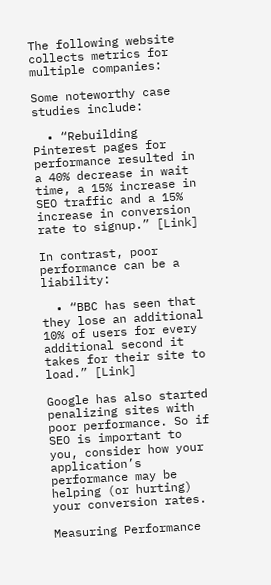The following website collects metrics for multiple companies:

Some noteworthy case studies include:

  • “Rebuilding Pinterest pages for performance resulted in a 40% decrease in wait time, a 15% increase in SEO traffic and a 15% increase in conversion rate to signup.” [Link]

In contrast, poor performance can be a liability:

  • “BBC has seen that they lose an additional 10% of users for every additional second it takes for their site to load.” [Link]

Google has also started penalizing sites with poor performance. So if SEO is important to you, consider how your application’s performance may be helping (or hurting) your conversion rates.

Measuring Performance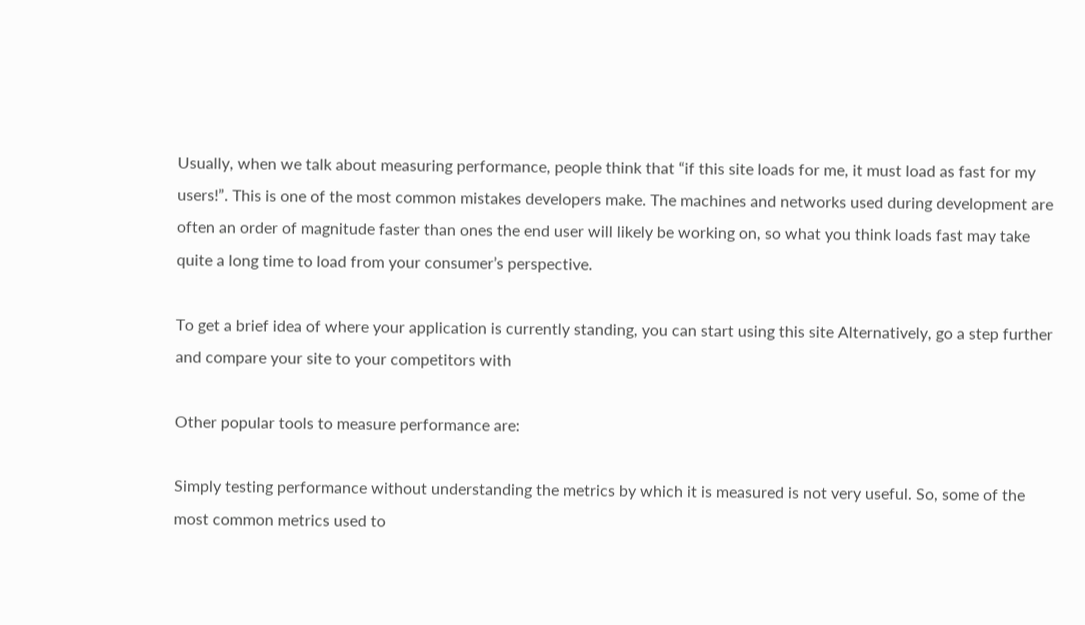Usually, when we talk about measuring performance, people think that “if this site loads for me, it must load as fast for my users!”. This is one of the most common mistakes developers make. The machines and networks used during development are often an order of magnitude faster than ones the end user will likely be working on, so what you think loads fast may take quite a long time to load from your consumer’s perspective.

To get a brief idea of where your application is currently standing, you can start using this site Alternatively, go a step further and compare your site to your competitors with

Other popular tools to measure performance are:

Simply testing performance without understanding the metrics by which it is measured is not very useful. So, some of the most common metrics used to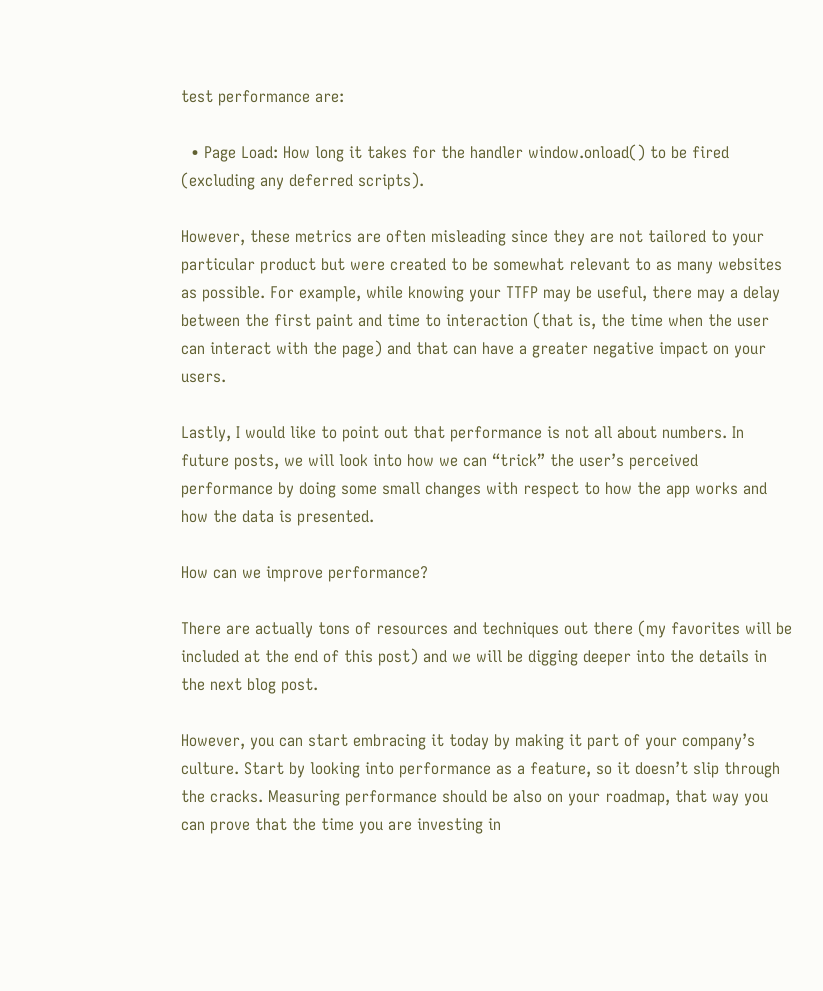test performance are:

  • Page Load: How long it takes for the handler window.onload() to be fired (excluding any deferred scripts).

However, these metrics are often misleading since they are not tailored to your particular product but were created to be somewhat relevant to as many websites as possible. For example, while knowing your TTFP may be useful, there may a delay between the first paint and time to interaction (that is, the time when the user can interact with the page) and that can have a greater negative impact on your users.

Lastly, I would like to point out that performance is not all about numbers. In future posts, we will look into how we can “trick” the user’s perceived performance by doing some small changes with respect to how the app works and how the data is presented.

How can we improve performance?

There are actually tons of resources and techniques out there (my favorites will be included at the end of this post) and we will be digging deeper into the details in the next blog post.

However, you can start embracing it today by making it part of your company’s culture. Start by looking into performance as a feature, so it doesn’t slip through the cracks. Measuring performance should be also on your roadmap, that way you can prove that the time you are investing in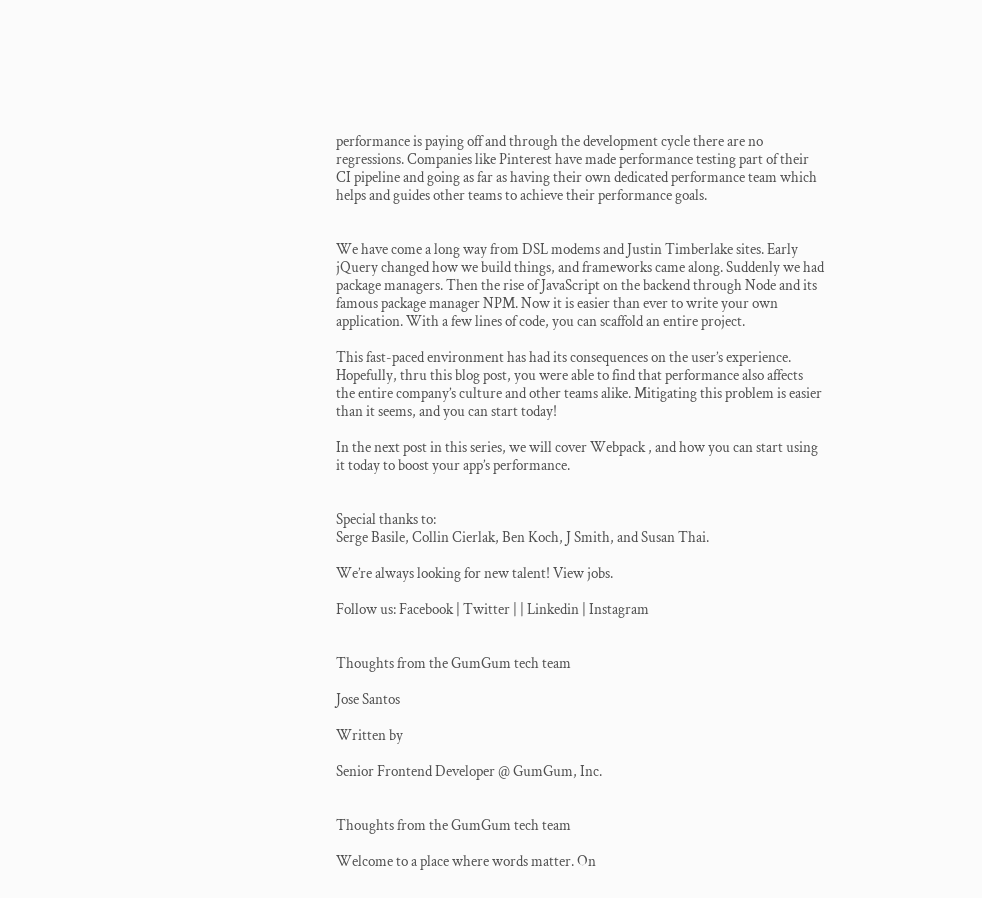performance is paying off and through the development cycle there are no regressions. Companies like Pinterest have made performance testing part of their CI pipeline and going as far as having their own dedicated performance team which helps and guides other teams to achieve their performance goals.


We have come a long way from DSL modems and Justin Timberlake sites. Early jQuery changed how we build things, and frameworks came along. Suddenly we had package managers. Then the rise of JavaScript on the backend through Node and its famous package manager NPM. Now it is easier than ever to write your own application. With a few lines of code, you can scaffold an entire project.

This fast-paced environment has had its consequences on the user’s experience. Hopefully, thru this blog post, you were able to find that performance also affects the entire company’s culture and other teams alike. Mitigating this problem is easier than it seems, and you can start today!

In the next post in this series, we will cover Webpack , and how you can start using it today to boost your app’s performance.


Special thanks to:
Serge Basile, Collin Cierlak, Ben Koch, J Smith, and Susan Thai.

We’re always looking for new talent! View jobs.

Follow us: Facebook | Twitter | | Linkedin | Instagram


Thoughts from the GumGum tech team

Jose Santos

Written by

Senior Frontend Developer @ GumGum, Inc.


Thoughts from the GumGum tech team

Welcome to a place where words matter. On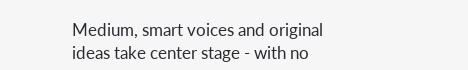Medium, smart voices and original ideas take center stage - with no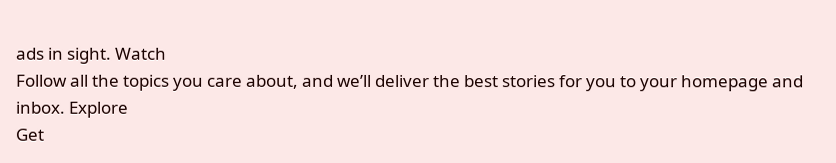ads in sight. Watch
Follow all the topics you care about, and we’ll deliver the best stories for you to your homepage and inbox. Explore
Get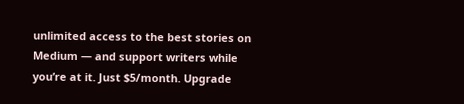unlimited access to the best stories on Medium — and support writers while you’re at it. Just $5/month. Upgrade